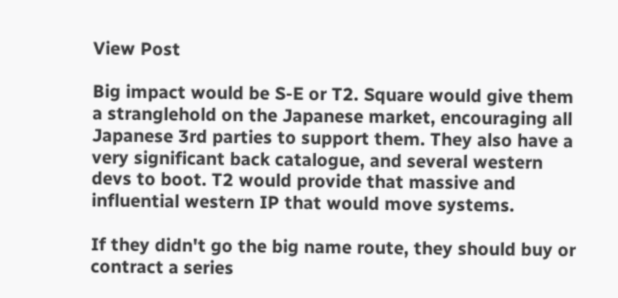View Post

Big impact would be S-E or T2. Square would give them a stranglehold on the Japanese market, encouraging all Japanese 3rd parties to support them. They also have a very significant back catalogue, and several western devs to boot. T2 would provide that massive and influential western IP that would move systems.

If they didn't go the big name route, they should buy or contract a series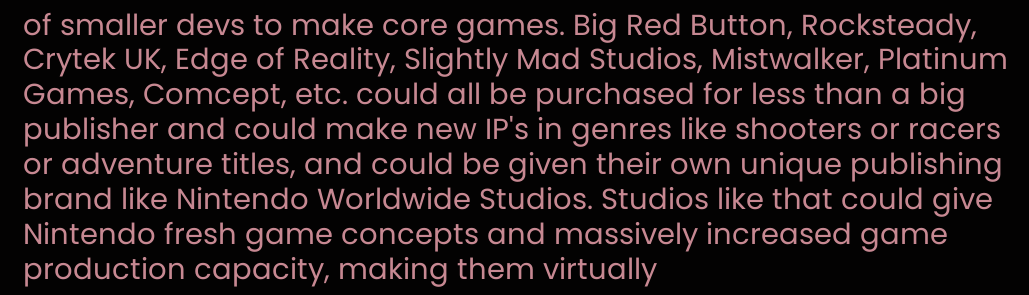of smaller devs to make core games. Big Red Button, Rocksteady, Crytek UK, Edge of Reality, Slightly Mad Studios, Mistwalker, Platinum Games, Comcept, etc. could all be purchased for less than a big publisher and could make new IP's in genres like shooters or racers or adventure titles, and could be given their own unique publishing brand like Nintendo Worldwide Studios. Studios like that could give Nintendo fresh game concepts and massively increased game production capacity, making them virtually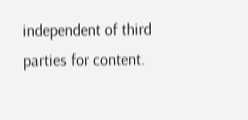independent of third parties for content.